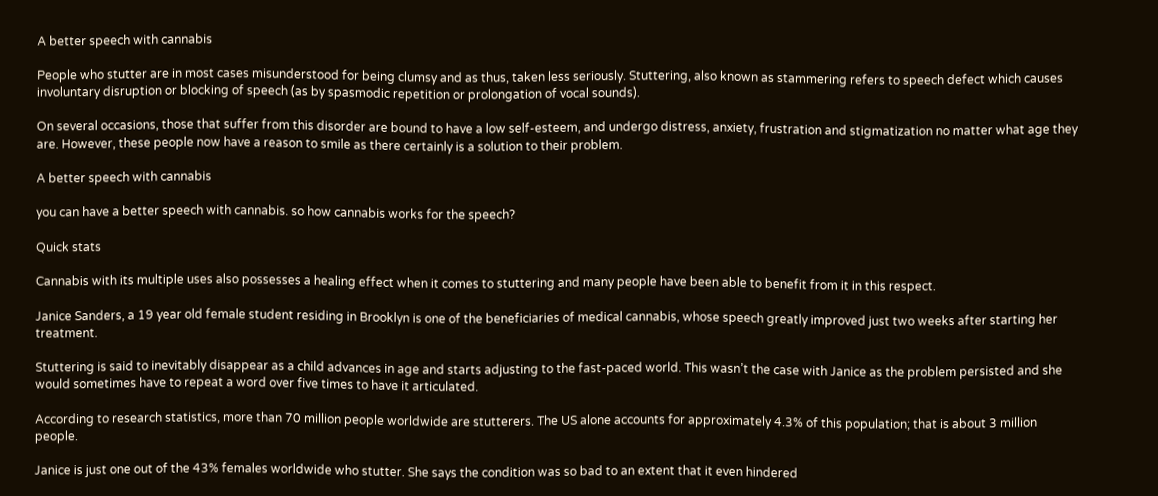A better speech with cannabis

People who stutter are in most cases misunderstood for being clumsy and as thus, taken less seriously. Stuttering, also known as stammering refers to speech defect which causes involuntary disruption or blocking of speech (as by spasmodic repetition or prolongation of vocal sounds).

On several occasions, those that suffer from this disorder are bound to have a low self-esteem, and undergo distress, anxiety, frustration and stigmatization no matter what age they are. However, these people now have a reason to smile as there certainly is a solution to their problem.

A better speech with cannabis

you can have a better speech with cannabis. so how cannabis works for the speech?

Quick stats

Cannabis with its multiple uses also possesses a healing effect when it comes to stuttering and many people have been able to benefit from it in this respect.

Janice Sanders, a 19 year old female student residing in Brooklyn is one of the beneficiaries of medical cannabis, whose speech greatly improved just two weeks after starting her treatment.

Stuttering is said to inevitably disappear as a child advances in age and starts adjusting to the fast-paced world. This wasn’t the case with Janice as the problem persisted and she would sometimes have to repeat a word over five times to have it articulated.

According to research statistics, more than 70 million people worldwide are stutterers. The US alone accounts for approximately 4.3% of this population; that is about 3 million people.

Janice is just one out of the 43% females worldwide who stutter. She says the condition was so bad to an extent that it even hindered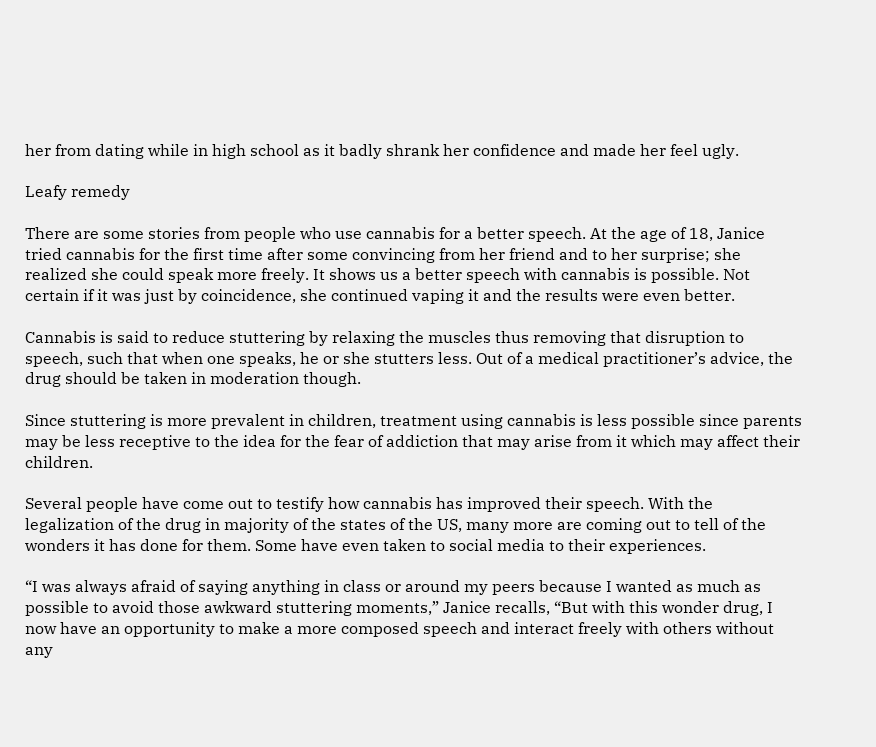her from dating while in high school as it badly shrank her confidence and made her feel ugly.

Leafy remedy

There are some stories from people who use cannabis for a better speech. At the age of 18, Janice tried cannabis for the first time after some convincing from her friend and to her surprise; she realized she could speak more freely. It shows us a better speech with cannabis is possible. Not certain if it was just by coincidence, she continued vaping it and the results were even better.

Cannabis is said to reduce stuttering by relaxing the muscles thus removing that disruption to speech, such that when one speaks, he or she stutters less. Out of a medical practitioner’s advice, the drug should be taken in moderation though.

Since stuttering is more prevalent in children, treatment using cannabis is less possible since parents may be less receptive to the idea for the fear of addiction that may arise from it which may affect their children.

Several people have come out to testify how cannabis has improved their speech. With the legalization of the drug in majority of the states of the US, many more are coming out to tell of the wonders it has done for them. Some have even taken to social media to their experiences.

“I was always afraid of saying anything in class or around my peers because I wanted as much as possible to avoid those awkward stuttering moments,” Janice recalls, “But with this wonder drug, I now have an opportunity to make a more composed speech and interact freely with others without any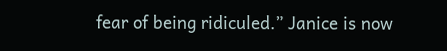fear of being ridiculed.” Janice is now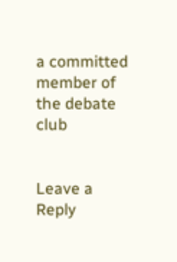a committed member of the debate club


Leave a Reply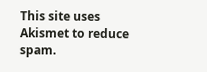This site uses Akismet to reduce spam.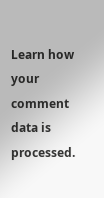Learn how your comment data is processed.